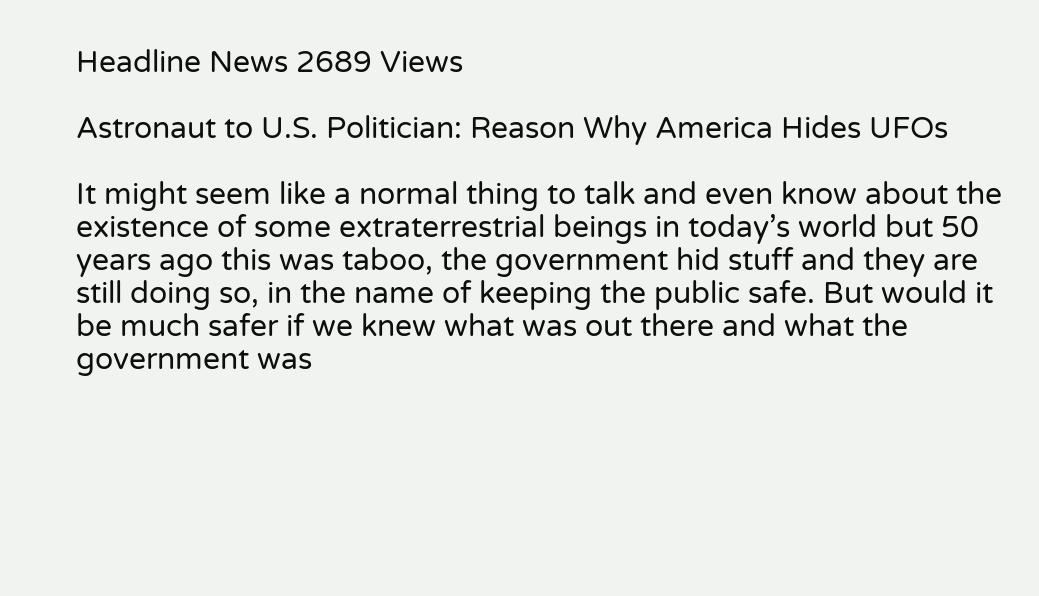Headline News 2689 Views

Astronaut to U.S. Politician: Reason Why America Hides UFOs

It might seem like a normal thing to talk and even know about the existence of some extraterrestrial beings in today’s world but 50 years ago this was taboo, the government hid stuff and they are still doing so, in the name of keeping the public safe. But would it be much safer if we knew what was out there and what the government was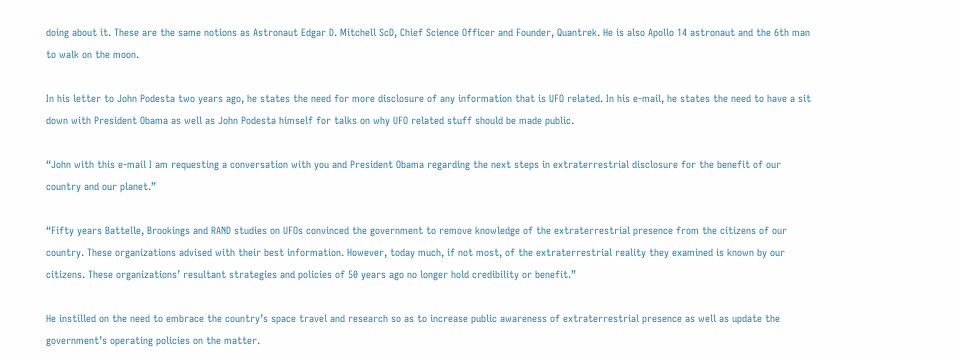doing about it. These are the same notions as Astronaut Edgar D. Mitchell ScD, Chief Science Officer and Founder, Quantrek. He is also Apollo 14 astronaut and the 6th man to walk on the moon.

In his letter to John Podesta two years ago, he states the need for more disclosure of any information that is UFO related. In his e-mail, he states the need to have a sit down with President Obama as well as John Podesta himself for talks on why UFO related stuff should be made public.

“John with this e-mail I am requesting a conversation with you and President Obama regarding the next steps in extraterrestrial disclosure for the benefit of our country and our planet.”

“Fifty years Battelle, Brookings and RAND studies on UFOs convinced the government to remove knowledge of the extraterrestrial presence from the citizens of our country. These organizations advised with their best information. However, today much, if not most, of the extraterrestrial reality they examined is known by our citizens. These organizations’ resultant strategies and policies of 50 years ago no longer hold credibility or benefit.”

He instilled on the need to embrace the country’s space travel and research so as to increase public awareness of extraterrestrial presence as well as update the government’s operating policies on the matter.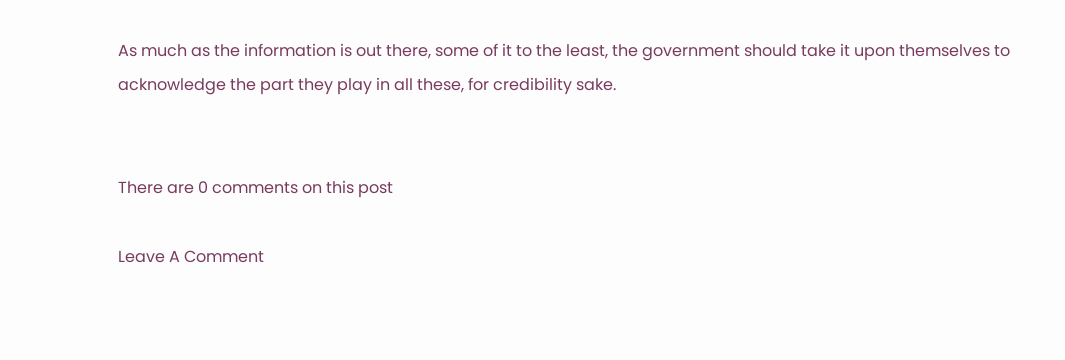As much as the information is out there, some of it to the least, the government should take it upon themselves to acknowledge the part they play in all these, for credibility sake.


There are 0 comments on this post

Leave A Comment